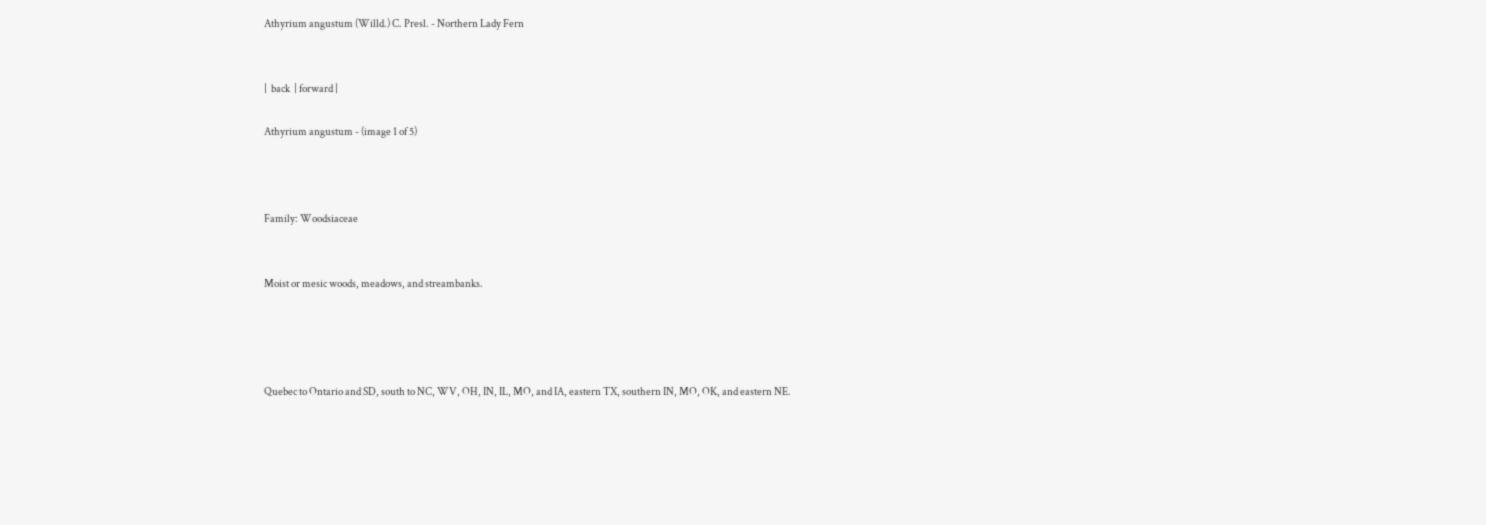Athyrium angustum (Willd.) C. Presl. - Northern Lady Fern


|  back  | forward |

Athyrium angustum - (image 1 of 5)



Family: Woodsiaceae


Moist or mesic woods, meadows, and streambanks.




Quebec to Ontario and SD, south to NC, WV, OH, IN, IL, MO, and IA, eastern TX, southern IN, MO, OK, and eastern NE.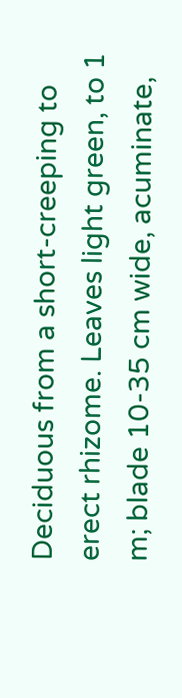Deciduous from a short-creeping to erect rhizome. Leaves light green, to 1 m; blade 10-35 cm wide, acuminate,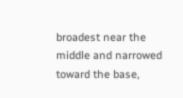broadest near the middle and narrowed toward the base,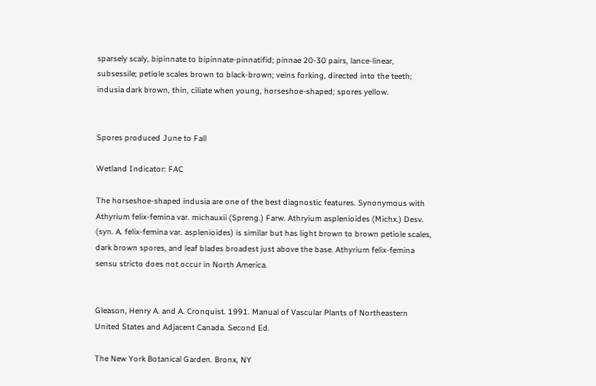sparsely scaly, bipinnate to bipinnate-pinnatifid; pinnae 20-30 pairs, lance-linear, subsessile; petiole scales brown to black-brown; veins forking, directed into the teeth; indusia dark brown, thin, ciliate when young, horseshoe-shaped; spores yellow.


Spores produced June to Fall

Wetland Indicator: FAC

The horseshoe-shaped indusia are one of the best diagnostic features. Synonymous with Athyrium felix-femina var. michauxii (Spreng.) Farw. Athryium asplenioides (Michx.) Desv. (syn. A. felix-femina var. asplenioides) is similar but has light brown to brown petiole scales, dark brown spores, and leaf blades broadest just above the base. Athyrium felix-femina sensu stricto does not occur in North America.


Gleason, Henry A. and A. Cronquist. 1991. Manual of Vascular Plants of Northeastern United States and Adjacent Canada. Second Ed.

The New York Botanical Garden. Bronx, NY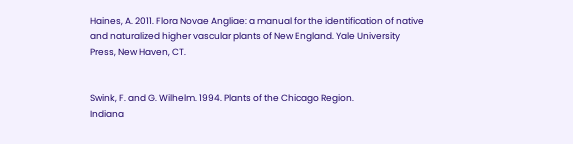Haines, A. 2011. Flora Novae Angliae: a manual for the identification of native and naturalized higher vascular plants of New England. Yale University Press, New Haven, CT.


Swink, F. and G. Wilhelm. 1994. Plants of the Chicago Region.
Indiana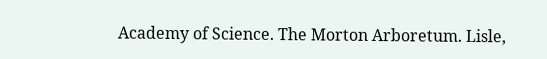Academy of Science. The Morton Arboretum. Lisle,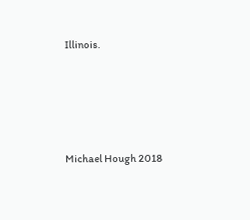Illinois.




Michael Hough 2018